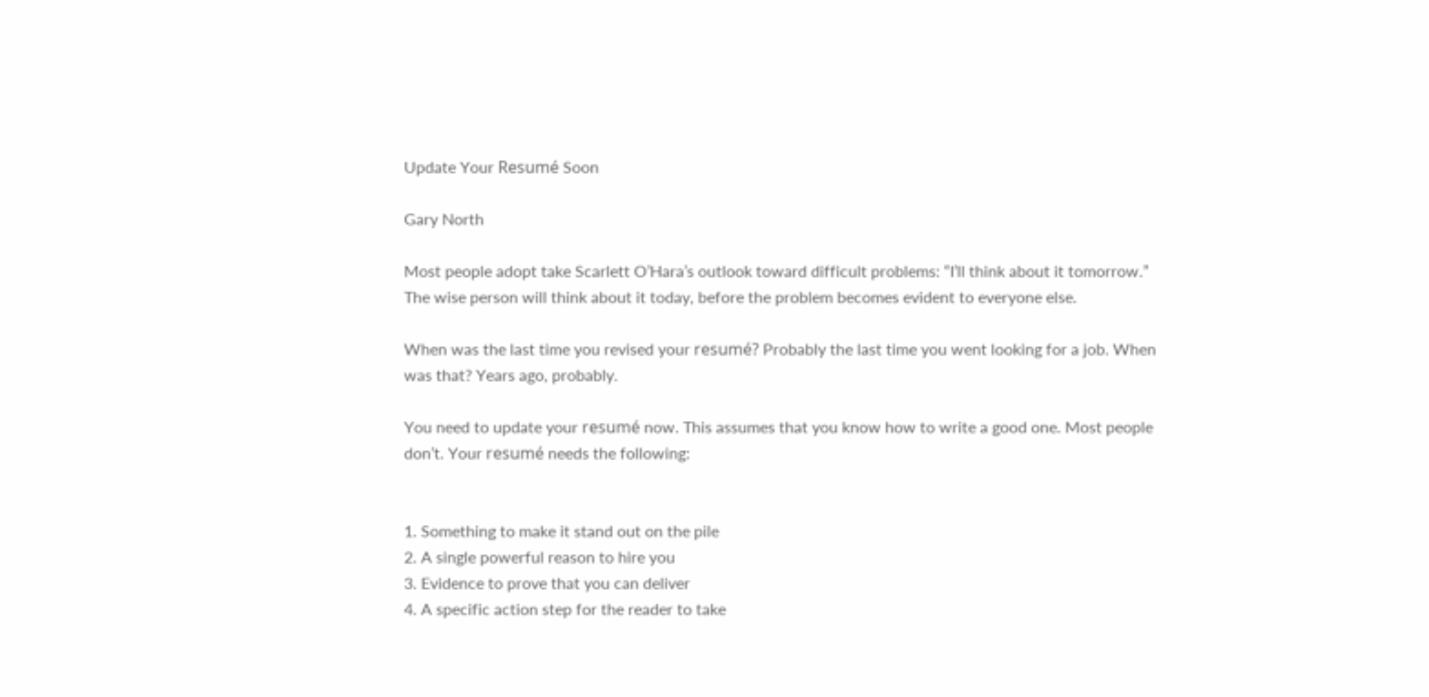Update Your Resumé Soon

Gary North

Most people adopt take Scarlett O’Hara’s outlook toward difficult problems: “I’ll think about it tomorrow.” The wise person will think about it today, before the problem becomes evident to everyone else.

When was the last time you revised your resumé? Probably the last time you went looking for a job. When was that? Years ago, probably.

You need to update your resumé now. This assumes that you know how to write a good one. Most people don’t. Your resumé needs the following:


1. Something to make it stand out on the pile
2. A single powerful reason to hire you
3. Evidence to prove that you can deliver
4. A specific action step for the reader to take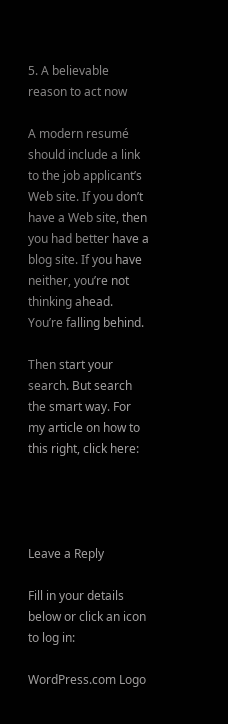5. A believable reason to act now

A modern resumé should include a link to the job applicant’s Web site. If you don’t have a Web site, then you had better have a blog site. If you have neither, you’re not thinking ahead. You’re falling behind.

Then start your search. But search the smart way. For my article on how to this right, click here:




Leave a Reply

Fill in your details below or click an icon to log in:

WordPress.com Logo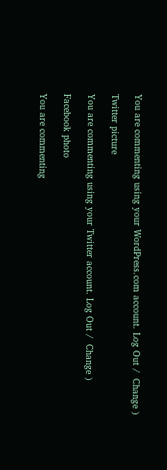You are commenting using your WordPress.com account. Log Out /  Change )

Twitter picture

You are commenting using your Twitter account. Log Out /  Change )

Facebook photo

You are commenting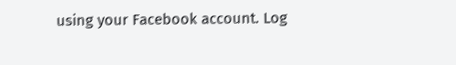using your Facebook account. Log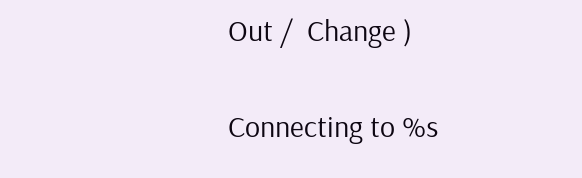Out /  Change )

Connecting to %s